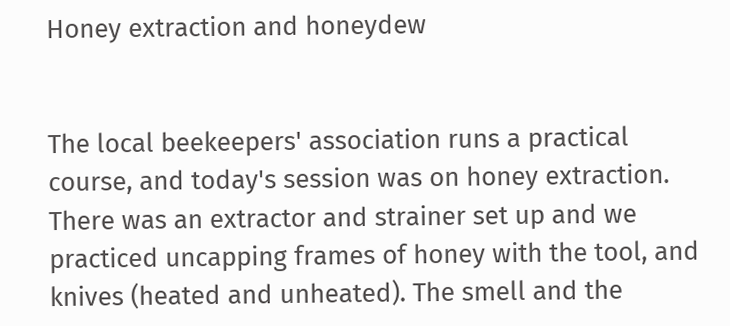Honey extraction and honeydew


The local beekeepers' association runs a practical course, and today's session was on honey extraction. There was an extractor and strainer set up and we practiced uncapping frames of honey with the tool, and knives (heated and unheated). The smell and the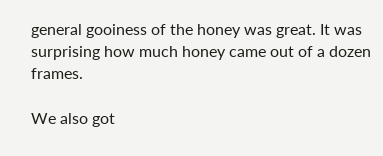general gooiness of the honey was great. It was surprising how much honey came out of a dozen frames.

We also got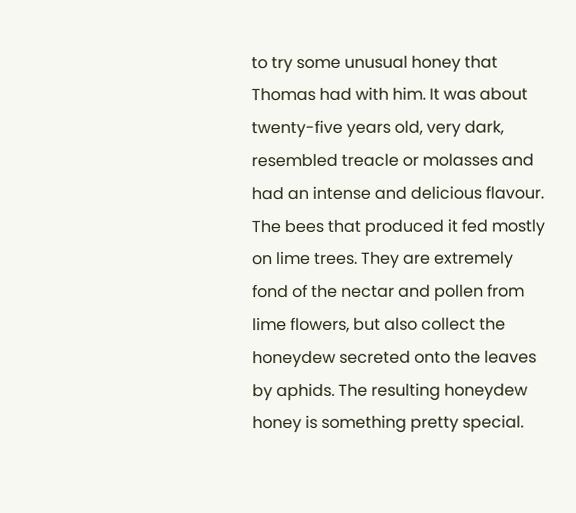to try some unusual honey that Thomas had with him. It was about twenty-five years old, very dark, resembled treacle or molasses and had an intense and delicious flavour. The bees that produced it fed mostly on lime trees. They are extremely fond of the nectar and pollen from lime flowers, but also collect the honeydew secreted onto the leaves by aphids. The resulting honeydew honey is something pretty special.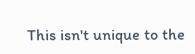This isn't unique to the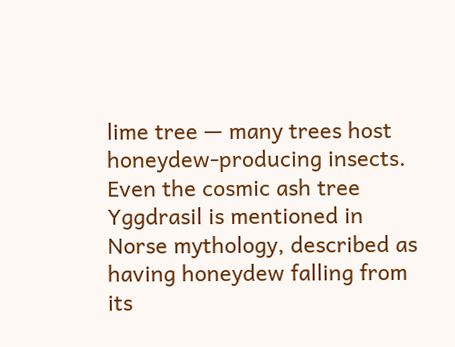lime tree — many trees host honeydew-producing insects. Even the cosmic ash tree Yggdrasil is mentioned in Norse mythology, described as having honeydew falling from its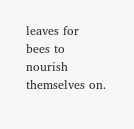leaves for bees to nourish themselves on.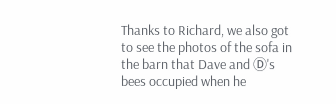Thanks to Richard, we also got to see the photos of the sofa in the barn that Dave and Ⓓ's bees occupied when he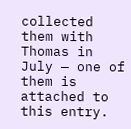collected them with Thomas in July — one of them is attached to this entry.